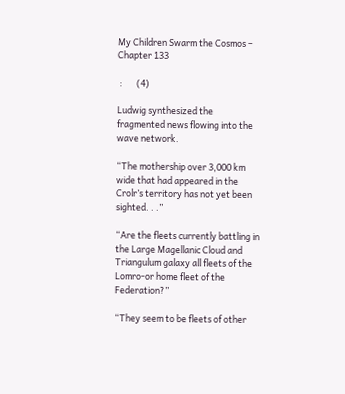My Children Swarm the Cosmos – Chapter 133

 :       (4)

Ludwig synthesized the fragmented news flowing into the wave network.

“The mothership over 3,000 km wide that had appeared in the Crolr’s territory has not yet been sighted. . .”

“Are the fleets currently battling in the Large Magellanic Cloud and Triangulum galaxy all fleets of the Lomro-or home fleet of the Federation?”

“They seem to be fleets of other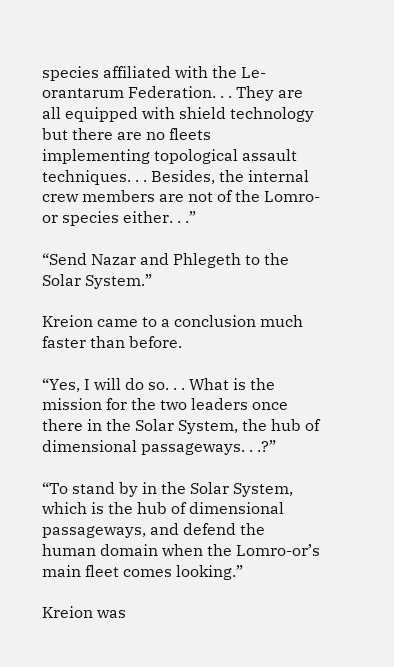species affiliated with the Le-orantarum Federation. . . They are all equipped with shield technology but there are no fleets implementing topological assault techniques. . . Besides, the internal crew members are not of the Lomro-or species either. . .”

“Send Nazar and Phlegeth to the Solar System.”

Kreion came to a conclusion much faster than before.

“Yes, I will do so. . . What is the mission for the two leaders once there in the Solar System, the hub of dimensional passageways. . .?”

“To stand by in the Solar System, which is the hub of dimensional passageways, and defend the human domain when the Lomro-or’s main fleet comes looking.”

Kreion was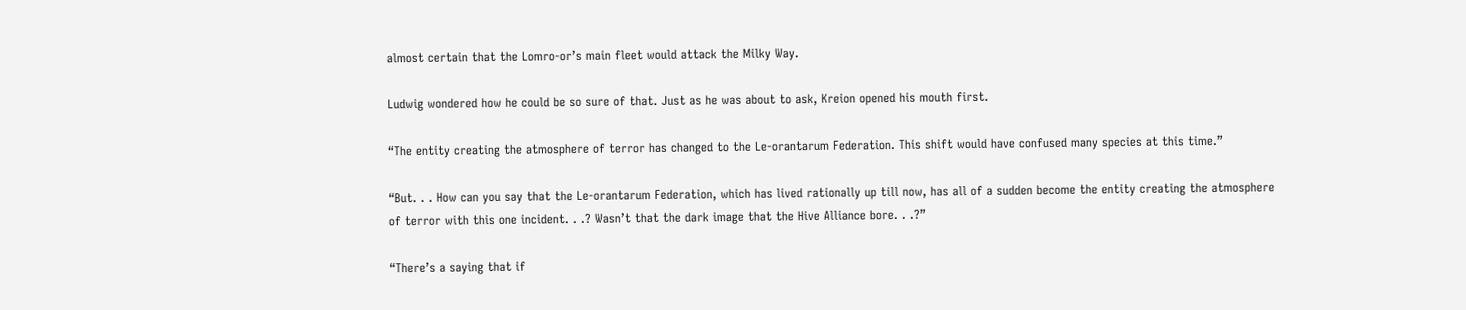almost certain that the Lomro-or’s main fleet would attack the Milky Way.

Ludwig wondered how he could be so sure of that. Just as he was about to ask, Kreion opened his mouth first.

“The entity creating the atmosphere of terror has changed to the Le-orantarum Federation. This shift would have confused many species at this time.”

“But. . . How can you say that the Le-orantarum Federation, which has lived rationally up till now, has all of a sudden become the entity creating the atmosphere of terror with this one incident. . .? Wasn’t that the dark image that the Hive Alliance bore. . .?”

“There’s a saying that if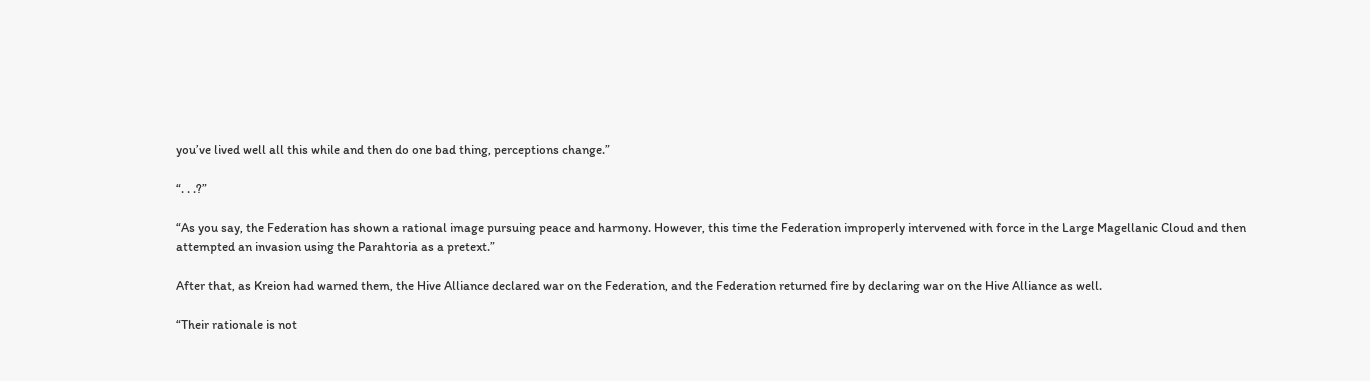you’ve lived well all this while and then do one bad thing, perceptions change.”

“. . .?”

“As you say, the Federation has shown a rational image pursuing peace and harmony. However, this time the Federation improperly intervened with force in the Large Magellanic Cloud and then attempted an invasion using the Parahtoria as a pretext.”

After that, as Kreion had warned them, the Hive Alliance declared war on the Federation, and the Federation returned fire by declaring war on the Hive Alliance as well.

“Their rationale is not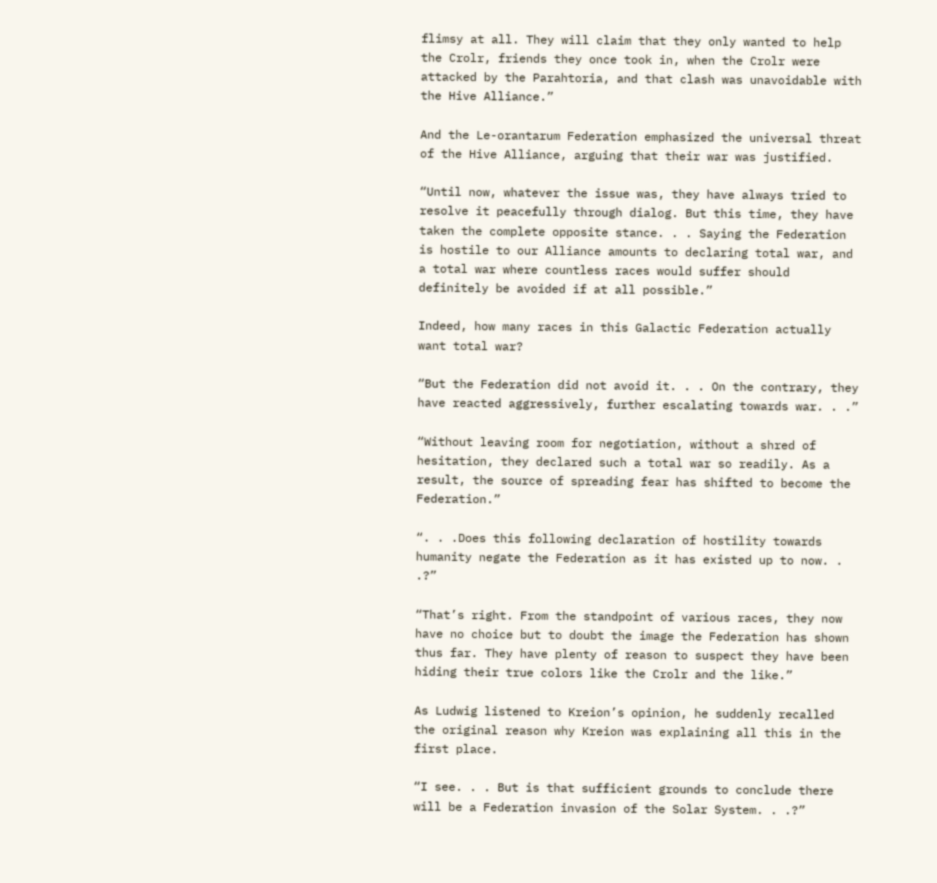flimsy at all. They will claim that they only wanted to help the Crolr, friends they once took in, when the Crolr were attacked by the Parahtoria, and that clash was unavoidable with the Hive Alliance.”

And the Le-orantarum Federation emphasized the universal threat of the Hive Alliance, arguing that their war was justified.

“Until now, whatever the issue was, they have always tried to resolve it peacefully through dialog. But this time, they have taken the complete opposite stance. . . Saying the Federation is hostile to our Alliance amounts to declaring total war, and a total war where countless races would suffer should definitely be avoided if at all possible.”

Indeed, how many races in this Galactic Federation actually want total war?

“But the Federation did not avoid it. . . On the contrary, they have reacted aggressively, further escalating towards war. . .”

“Without leaving room for negotiation, without a shred of hesitation, they declared such a total war so readily. As a result, the source of spreading fear has shifted to become the Federation.”

“. . .Does this following declaration of hostility towards humanity negate the Federation as it has existed up to now. . .?”

“That’s right. From the standpoint of various races, they now have no choice but to doubt the image the Federation has shown thus far. They have plenty of reason to suspect they have been hiding their true colors like the Crolr and the like.”

As Ludwig listened to Kreion’s opinion, he suddenly recalled the original reason why Kreion was explaining all this in the first place.

“I see. . . But is that sufficient grounds to conclude there will be a Federation invasion of the Solar System. . .?”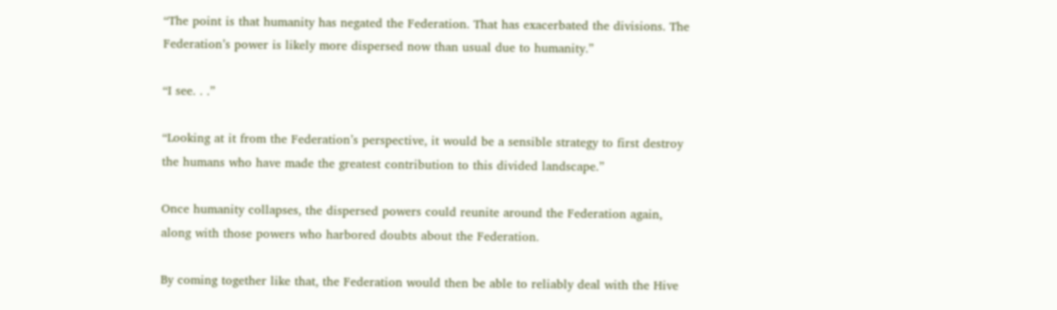“The point is that humanity has negated the Federation. That has exacerbated the divisions. The Federation’s power is likely more dispersed now than usual due to humanity.”

“I see. . .”

“Looking at it from the Federation’s perspective, it would be a sensible strategy to first destroy the humans who have made the greatest contribution to this divided landscape.”

Once humanity collapses, the dispersed powers could reunite around the Federation again, along with those powers who harbored doubts about the Federation.

By coming together like that, the Federation would then be able to reliably deal with the Hive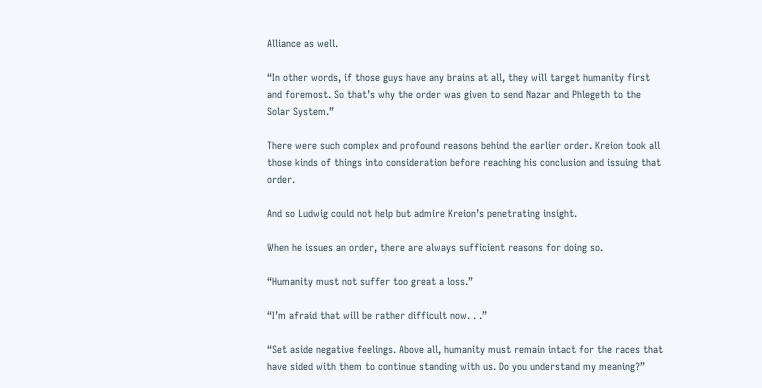Alliance as well.

“In other words, if those guys have any brains at all, they will target humanity first and foremost. So that’s why the order was given to send Nazar and Phlegeth to the Solar System.”

There were such complex and profound reasons behind the earlier order. Kreion took all those kinds of things into consideration before reaching his conclusion and issuing that order.

And so Ludwig could not help but admire Kreion’s penetrating insight.

When he issues an order, there are always sufficient reasons for doing so.

“Humanity must not suffer too great a loss.”

“I’m afraid that will be rather difficult now. . .”

“Set aside negative feelings. Above all, humanity must remain intact for the races that have sided with them to continue standing with us. Do you understand my meaning?”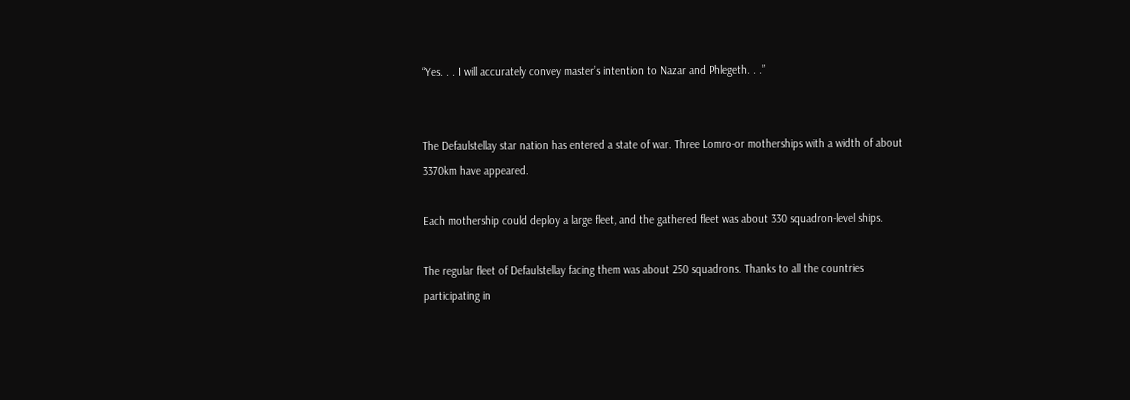“Yes. . . I will accurately convey master’s intention to Nazar and Phlegeth. . .”


The Defaulstellay star nation has entered a state of war. Three Lomro-or motherships with a width of about 3370km have appeared.

Each mothership could deploy a large fleet, and the gathered fleet was about 330 squadron-level ships.

The regular fleet of Defaulstellay facing them was about 250 squadrons. Thanks to all the countries participating in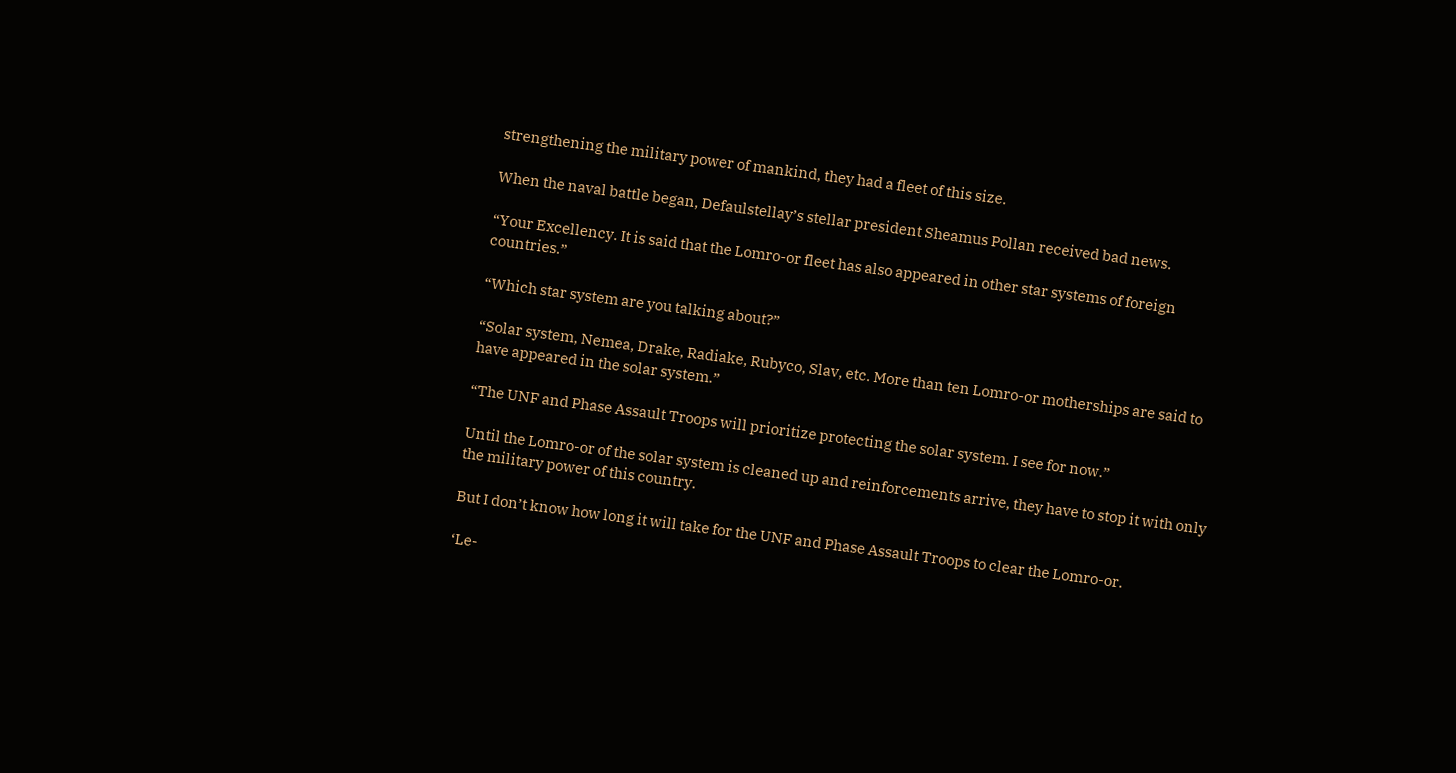strengthening the military power of mankind, they had a fleet of this size.

When the naval battle began, Defaulstellay’s stellar president Sheamus Pollan received bad news.

“Your Excellency. It is said that the Lomro-or fleet has also appeared in other star systems of foreign countries.”

“Which star system are you talking about?”

“Solar system, Nemea, Drake, Radiake, Rubyco, Slav, etc. More than ten Lomro-or motherships are said to have appeared in the solar system.”

“The UNF and Phase Assault Troops will prioritize protecting the solar system. I see for now.”

Until the Lomro-or of the solar system is cleaned up and reinforcements arrive, they have to stop it with only the military power of this country.

But I don’t know how long it will take for the UNF and Phase Assault Troops to clear the Lomro-or.

‘Le-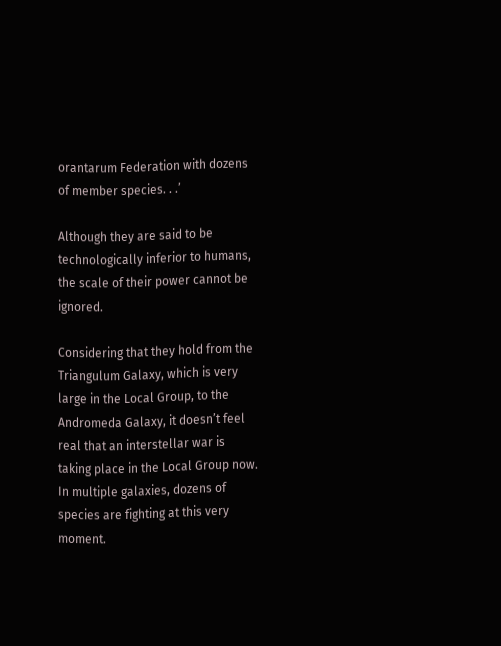orantarum Federation with dozens of member species. . .’

Although they are said to be technologically inferior to humans, the scale of their power cannot be ignored.

Considering that they hold from the Triangulum Galaxy, which is very large in the Local Group, to the Andromeda Galaxy, it doesn’t feel real that an interstellar war is taking place in the Local Group now. In multiple galaxies, dozens of species are fighting at this very moment.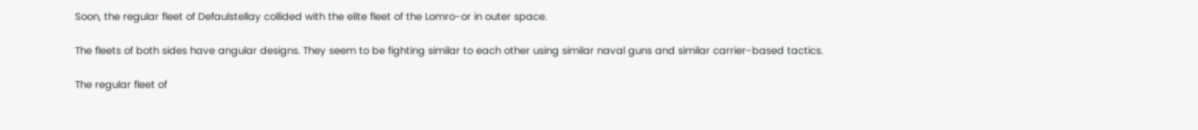Soon, the regular fleet of Defaulstellay collided with the elite fleet of the Lomro-or in outer space.

The fleets of both sides have angular designs. They seem to be fighting similar to each other using similar naval guns and similar carrier-based tactics.

The regular fleet of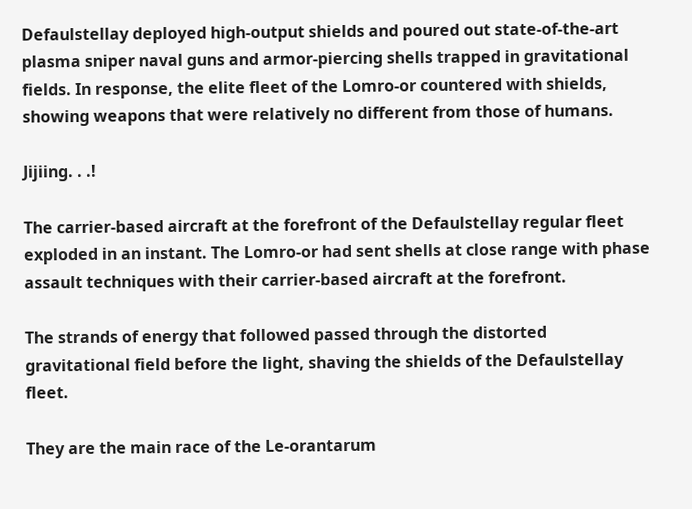Defaulstellay deployed high-output shields and poured out state-of-the-art plasma sniper naval guns and armor-piercing shells trapped in gravitational fields. In response, the elite fleet of the Lomro-or countered with shields, showing weapons that were relatively no different from those of humans.

Jijiing. . .!

The carrier-based aircraft at the forefront of the Defaulstellay regular fleet exploded in an instant. The Lomro-or had sent shells at close range with phase assault techniques with their carrier-based aircraft at the forefront.

The strands of energy that followed passed through the distorted gravitational field before the light, shaving the shields of the Defaulstellay fleet.

They are the main race of the Le-orantarum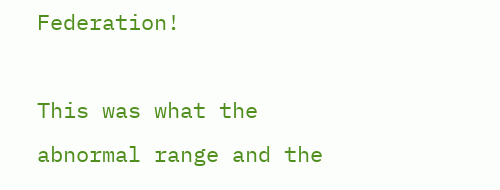Federation!

This was what the abnormal range and the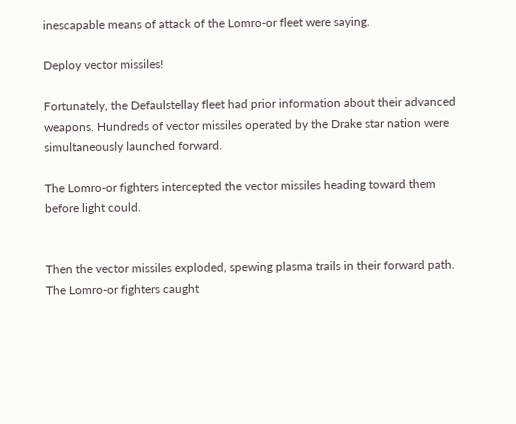inescapable means of attack of the Lomro-or fleet were saying.

Deploy vector missiles!

Fortunately, the Defaulstellay fleet had prior information about their advanced weapons. Hundreds of vector missiles operated by the Drake star nation were simultaneously launched forward.

The Lomro-or fighters intercepted the vector missiles heading toward them before light could.


Then the vector missiles exploded, spewing plasma trails in their forward path. The Lomro-or fighters caught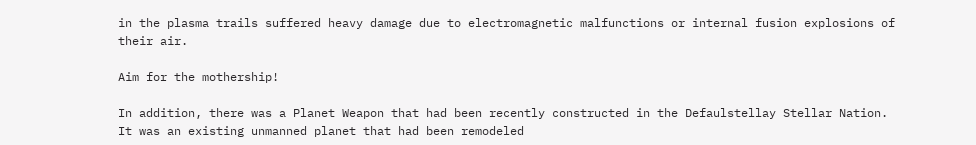in the plasma trails suffered heavy damage due to electromagnetic malfunctions or internal fusion explosions of their air.

Aim for the mothership!

In addition, there was a Planet Weapon that had been recently constructed in the Defaulstellay Stellar Nation. It was an existing unmanned planet that had been remodeled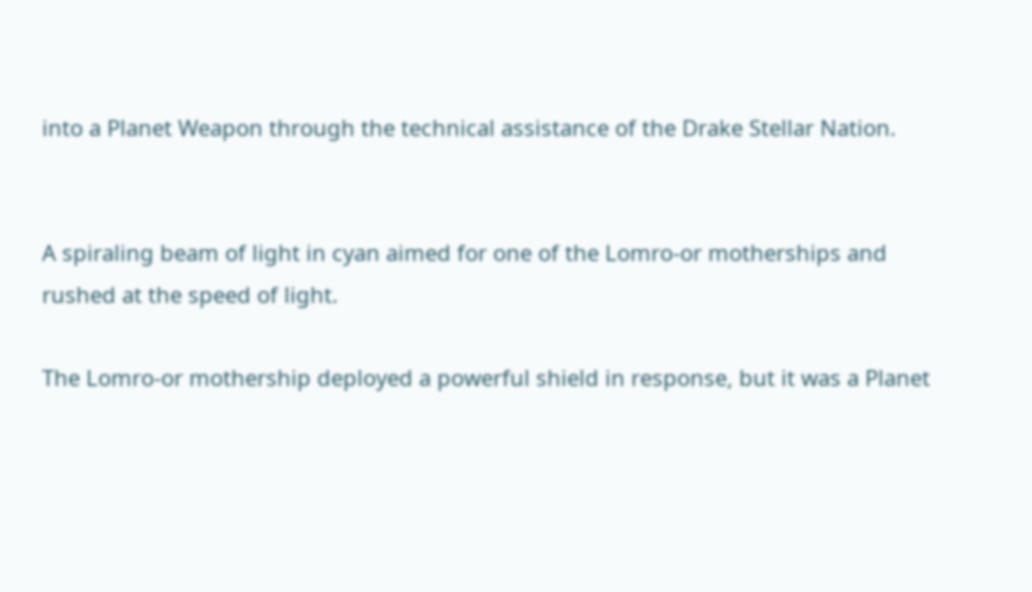into a Planet Weapon through the technical assistance of the Drake Stellar Nation.


A spiraling beam of light in cyan aimed for one of the Lomro-or motherships and rushed at the speed of light.

The Lomro-or mothership deployed a powerful shield in response, but it was a Planet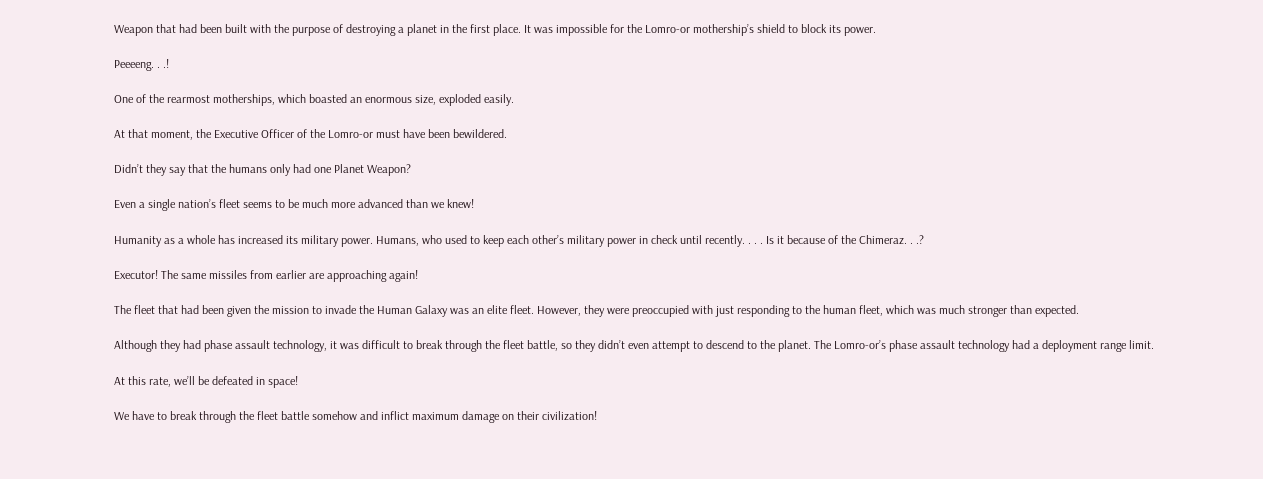Weapon that had been built with the purpose of destroying a planet in the first place. It was impossible for the Lomro-or mothership’s shield to block its power.

Peeeeng. . .!

One of the rearmost motherships, which boasted an enormous size, exploded easily.

At that moment, the Executive Officer of the Lomro-or must have been bewildered.

Didn’t they say that the humans only had one Planet Weapon?

Even a single nation’s fleet seems to be much more advanced than we knew!

Humanity as a whole has increased its military power. Humans, who used to keep each other’s military power in check until recently. . . . Is it because of the Chimeraz. . .?

Executor! The same missiles from earlier are approaching again!

The fleet that had been given the mission to invade the Human Galaxy was an elite fleet. However, they were preoccupied with just responding to the human fleet, which was much stronger than expected.

Although they had phase assault technology, it was difficult to break through the fleet battle, so they didn’t even attempt to descend to the planet. The Lomro-or’s phase assault technology had a deployment range limit.

At this rate, we’ll be defeated in space!

We have to break through the fleet battle somehow and inflict maximum damage on their civilization!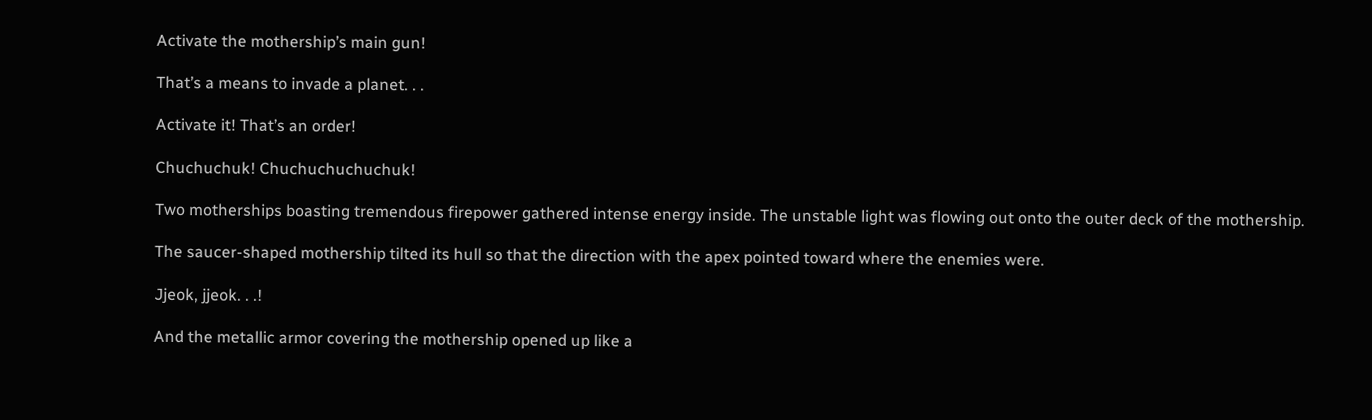Activate the mothership’s main gun!

That’s a means to invade a planet. . .

Activate it! That’s an order!

Chuchuchuk! Chuchuchuchuchuk!

Two motherships boasting tremendous firepower gathered intense energy inside. The unstable light was flowing out onto the outer deck of the mothership.

The saucer-shaped mothership tilted its hull so that the direction with the apex pointed toward where the enemies were.

Jjeok, jjeok. . .!

And the metallic armor covering the mothership opened up like a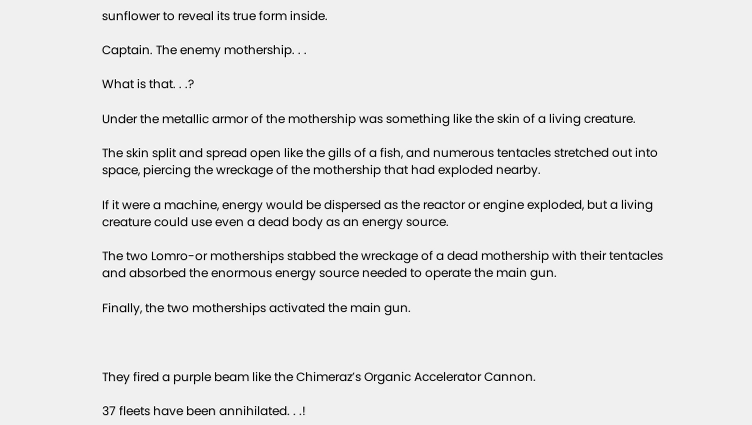sunflower to reveal its true form inside.

Captain. The enemy mothership. . .

What is that. . .?

Under the metallic armor of the mothership was something like the skin of a living creature.

The skin split and spread open like the gills of a fish, and numerous tentacles stretched out into space, piercing the wreckage of the mothership that had exploded nearby.

If it were a machine, energy would be dispersed as the reactor or engine exploded, but a living creature could use even a dead body as an energy source.

The two Lomro-or motherships stabbed the wreckage of a dead mothership with their tentacles and absorbed the enormous energy source needed to operate the main gun.

Finally, the two motherships activated the main gun.



They fired a purple beam like the Chimeraz’s Organic Accelerator Cannon.

37 fleets have been annihilated. . .!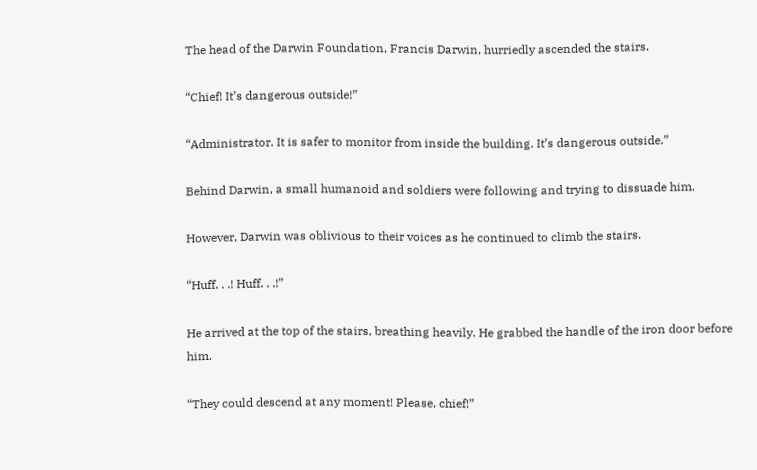The head of the Darwin Foundation, Francis Darwin, hurriedly ascended the stairs.

“Chief! It’s dangerous outside!”

“Administrator. It is safer to monitor from inside the building. It’s dangerous outside.”

Behind Darwin, a small humanoid and soldiers were following and trying to dissuade him.

However, Darwin was oblivious to their voices as he continued to climb the stairs.

“Huff. . .! Huff. . .!”

He arrived at the top of the stairs, breathing heavily. He grabbed the handle of the iron door before him.

“They could descend at any moment! Please, chief!”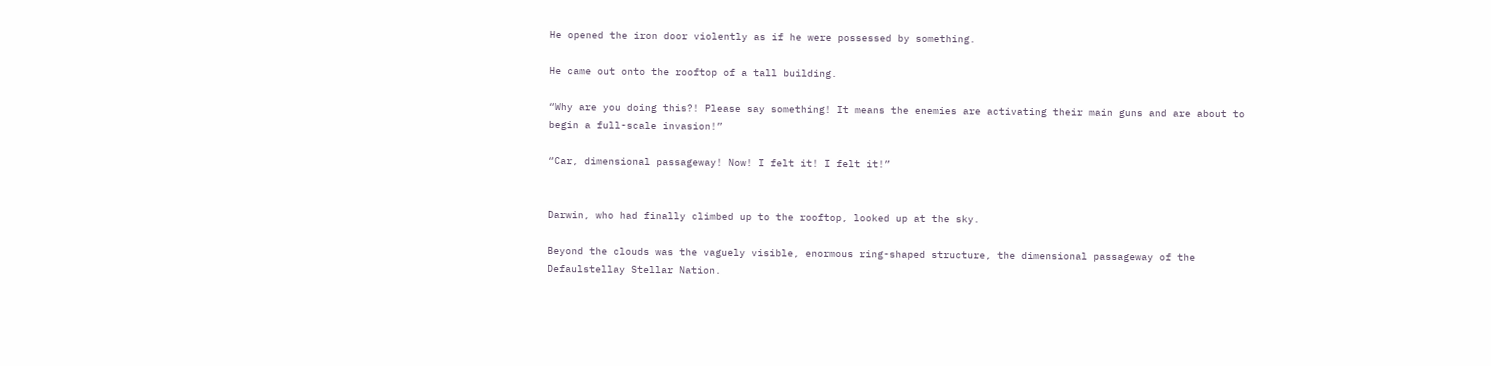He opened the iron door violently as if he were possessed by something.

He came out onto the rooftop of a tall building.

“Why are you doing this?! Please say something! It means the enemies are activating their main guns and are about to begin a full-scale invasion!”

“Car, dimensional passageway! Now! I felt it! I felt it!”


Darwin, who had finally climbed up to the rooftop, looked up at the sky.

Beyond the clouds was the vaguely visible, enormous ring-shaped structure, the dimensional passageway of the Defaulstellay Stellar Nation.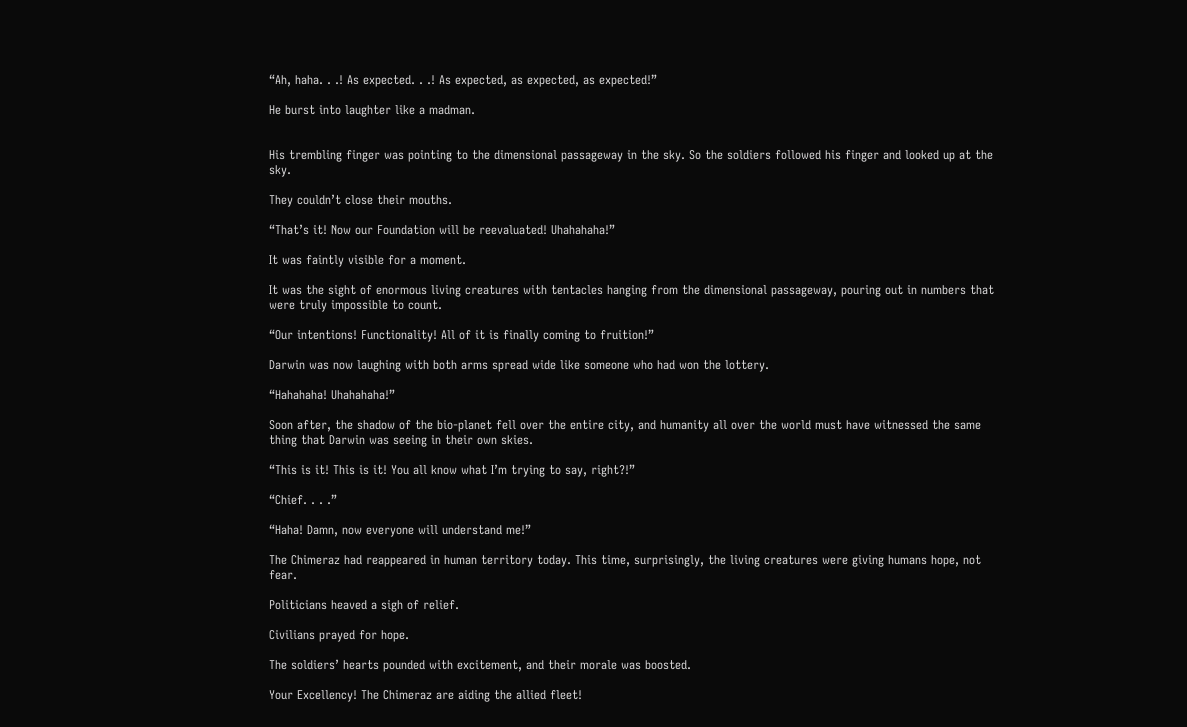“Ah, haha. . .! As expected. . .! As expected, as expected, as expected!”

He burst into laughter like a madman.


His trembling finger was pointing to the dimensional passageway in the sky. So the soldiers followed his finger and looked up at the sky.

They couldn’t close their mouths.

“That’s it! Now our Foundation will be reevaluated! Uhahahaha!”

It was faintly visible for a moment.

It was the sight of enormous living creatures with tentacles hanging from the dimensional passageway, pouring out in numbers that were truly impossible to count.

“Our intentions! Functionality! All of it is finally coming to fruition!”

Darwin was now laughing with both arms spread wide like someone who had won the lottery.

“Hahahaha! Uhahahaha!”

Soon after, the shadow of the bio-planet fell over the entire city, and humanity all over the world must have witnessed the same thing that Darwin was seeing in their own skies.

“This is it! This is it! You all know what I’m trying to say, right?!”

“Chief. . . .”

“Haha! Damn, now everyone will understand me!”

The Chimeraz had reappeared in human territory today. This time, surprisingly, the living creatures were giving humans hope, not fear.

Politicians heaved a sigh of relief.

Civilians prayed for hope.

The soldiers’ hearts pounded with excitement, and their morale was boosted.

Your Excellency! The Chimeraz are aiding the allied fleet!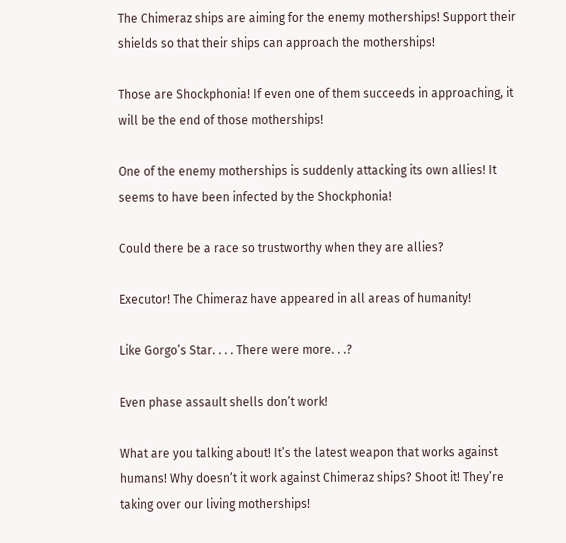The Chimeraz ships are aiming for the enemy motherships! Support their shields so that their ships can approach the motherships!

Those are Shockphonia! If even one of them succeeds in approaching, it will be the end of those motherships!

One of the enemy motherships is suddenly attacking its own allies! It seems to have been infected by the Shockphonia!

Could there be a race so trustworthy when they are allies?

Executor! The Chimeraz have appeared in all areas of humanity!

Like Gorgo’s Star. . . . There were more. . .?

Even phase assault shells don’t work!

What are you talking about! It’s the latest weapon that works against humans! Why doesn’t it work against Chimeraz ships? Shoot it! They’re taking over our living motherships!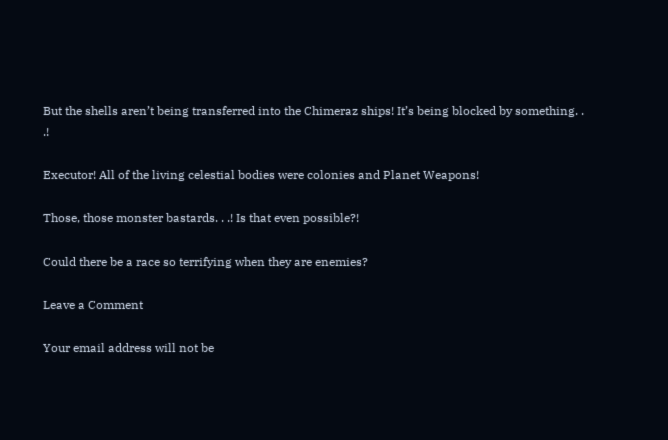But the shells aren’t being transferred into the Chimeraz ships! It’s being blocked by something. . .!

Executor! All of the living celestial bodies were colonies and Planet Weapons!

Those, those monster bastards. . .! Is that even possible?!

Could there be a race so terrifying when they are enemies?

Leave a Comment

Your email address will not be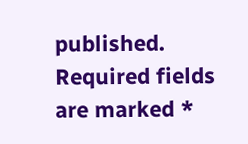published. Required fields are marked *